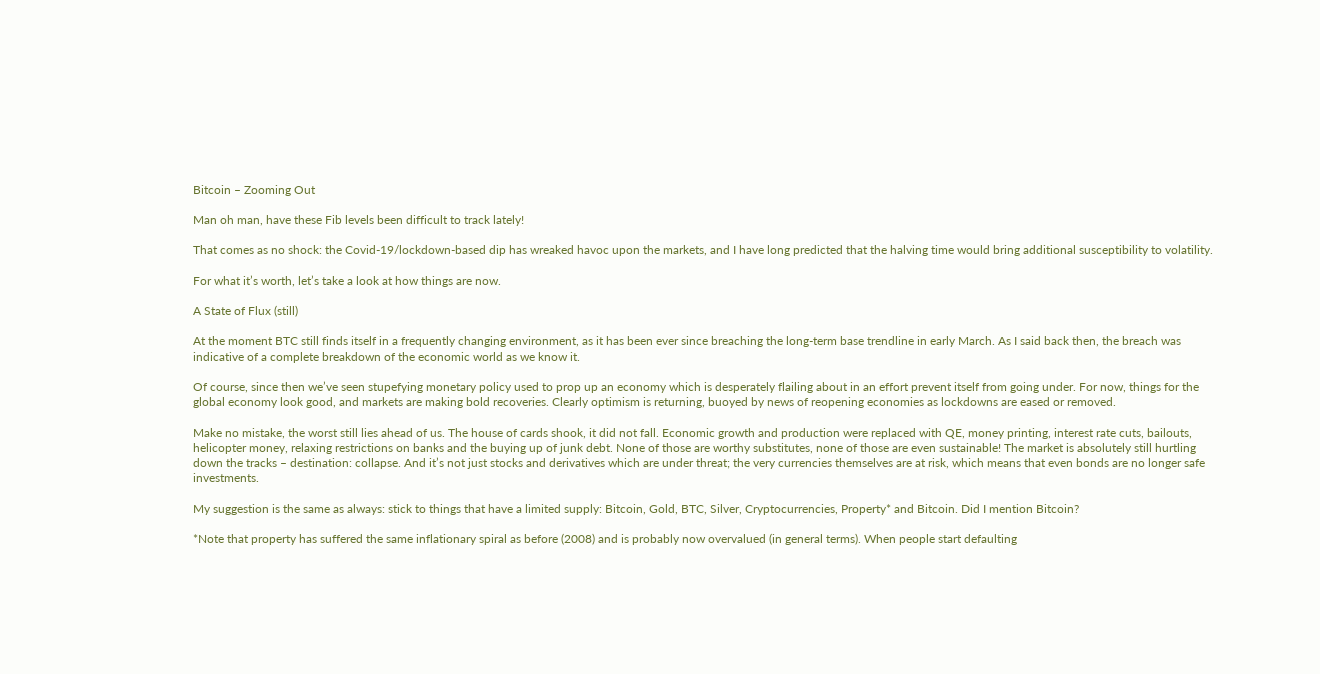Bitcoin – Zooming Out

Man oh man, have these Fib levels been difficult to track lately!

That comes as no shock: the Covid-19/lockdown-based dip has wreaked havoc upon the markets, and I have long predicted that the halving time would bring additional susceptibility to volatility.

For what it’s worth, let’s take a look at how things are now.

A State of Flux (still)

At the moment BTC still finds itself in a frequently changing environment, as it has been ever since breaching the long-term base trendline in early March. As I said back then, the breach was indicative of a complete breakdown of the economic world as we know it.

Of course, since then we’ve seen stupefying monetary policy used to prop up an economy which is desperately flailing about in an effort prevent itself from going under. For now, things for the global economy look good, and markets are making bold recoveries. Clearly optimism is returning, buoyed by news of reopening economies as lockdowns are eased or removed.

Make no mistake, the worst still lies ahead of us. The house of cards shook, it did not fall. Economic growth and production were replaced with QE, money printing, interest rate cuts, bailouts, helicopter money, relaxing restrictions on banks and the buying up of junk debt. None of those are worthy substitutes, none of those are even sustainable! The market is absolutely still hurtling down the tracks – destination: collapse. And it’s not just stocks and derivatives which are under threat; the very currencies themselves are at risk, which means that even bonds are no longer safe investments.

My suggestion is the same as always: stick to things that have a limited supply: Bitcoin, Gold, BTC, Silver, Cryptocurrencies, Property* and Bitcoin. Did I mention Bitcoin?

*Note that property has suffered the same inflationary spiral as before (2008) and is probably now overvalued (in general terms). When people start defaulting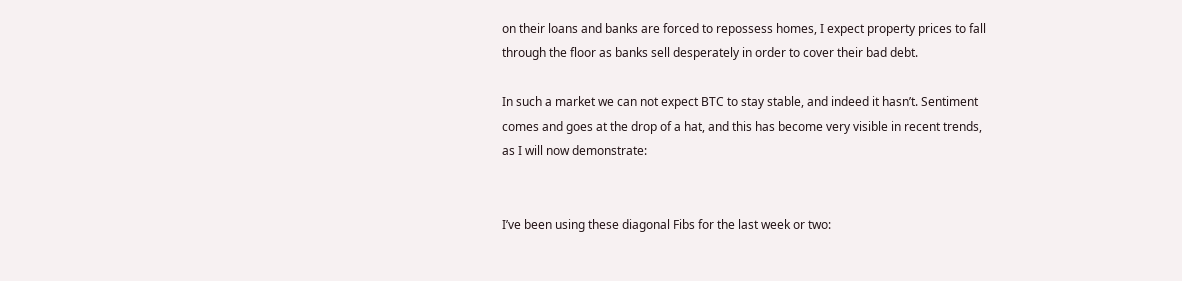on their loans and banks are forced to repossess homes, I expect property prices to fall through the floor as banks sell desperately in order to cover their bad debt.

In such a market we can not expect BTC to stay stable, and indeed it hasn’t. Sentiment comes and goes at the drop of a hat, and this has become very visible in recent trends, as I will now demonstrate:


I’ve been using these diagonal Fibs for the last week or two: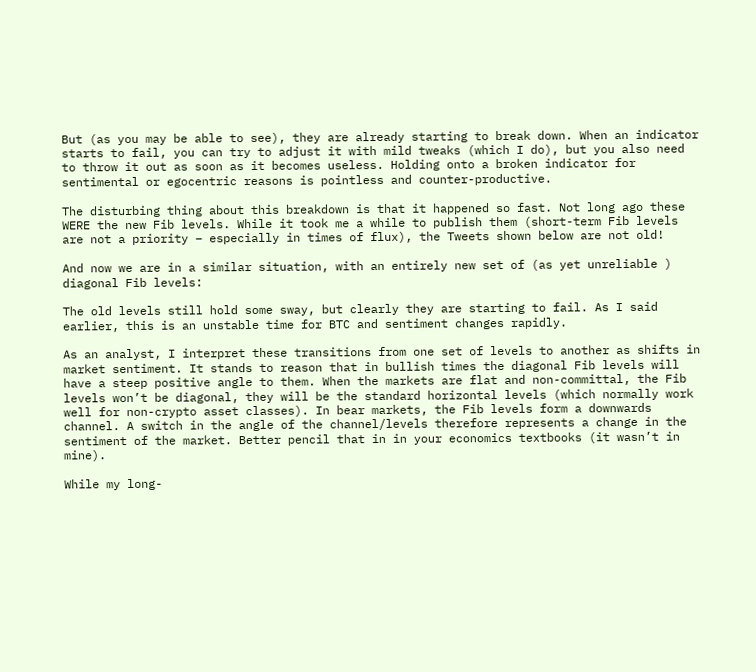But (as you may be able to see), they are already starting to break down. When an indicator starts to fail, you can try to adjust it with mild tweaks (which I do), but you also need to throw it out as soon as it becomes useless. Holding onto a broken indicator for sentimental or egocentric reasons is pointless and counter-productive.

The disturbing thing about this breakdown is that it happened so fast. Not long ago these WERE the new Fib levels. While it took me a while to publish them (short-term Fib levels are not a priority – especially in times of flux), the Tweets shown below are not old!

And now we are in a similar situation, with an entirely new set of (as yet unreliable ) diagonal Fib levels:

The old levels still hold some sway, but clearly they are starting to fail. As I said earlier, this is an unstable time for BTC and sentiment changes rapidly.

As an analyst, I interpret these transitions from one set of levels to another as shifts in market sentiment. It stands to reason that in bullish times the diagonal Fib levels will have a steep positive angle to them. When the markets are flat and non-committal, the Fib levels won’t be diagonal, they will be the standard horizontal levels (which normally work well for non-crypto asset classes). In bear markets, the Fib levels form a downwards channel. A switch in the angle of the channel/levels therefore represents a change in the sentiment of the market. Better pencil that in in your economics textbooks (it wasn’t in mine).

While my long-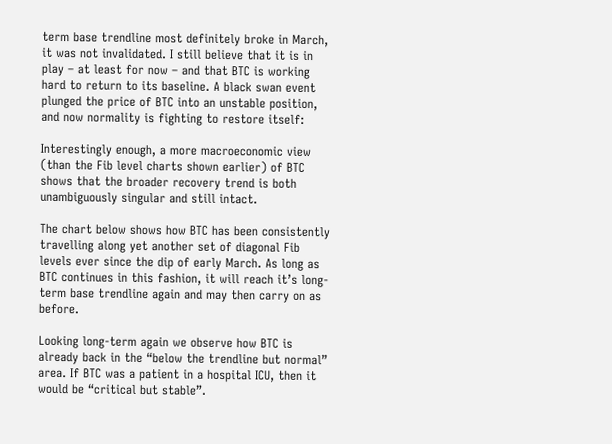term base trendline most definitely broke in March, it was not invalidated. I still believe that it is in play – at least for now – and that BTC is working hard to return to its baseline. A black swan event plunged the price of BTC into an unstable position, and now normality is fighting to restore itself:

Interestingly enough, a more macroeconomic view (than the Fib level charts shown earlier) of BTC shows that the broader recovery trend is both unambiguously singular and still intact.

The chart below shows how BTC has been consistently travelling along yet another set of diagonal Fib levels ever since the dip of early March. As long as BTC continues in this fashion, it will reach it’s long-term base trendline again and may then carry on as before.

Looking long-term again we observe how BTC is already back in the “below the trendline but normal” area. If BTC was a patient in a hospital ICU, then it would be “critical but stable”.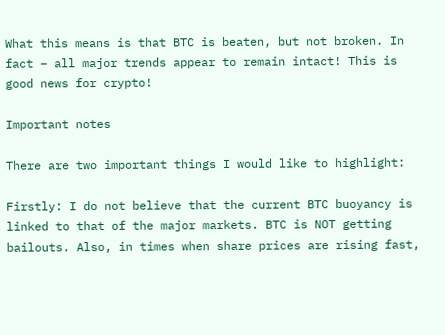What this means is that BTC is beaten, but not broken. In fact – all major trends appear to remain intact! This is good news for crypto!

Important notes

There are two important things I would like to highlight:

Firstly: I do not believe that the current BTC buoyancy is linked to that of the major markets. BTC is NOT getting bailouts. Also, in times when share prices are rising fast,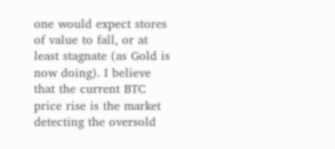one would expect stores of value to fall, or at least stagnate (as Gold is now doing). I believe that the current BTC price rise is the market detecting the oversold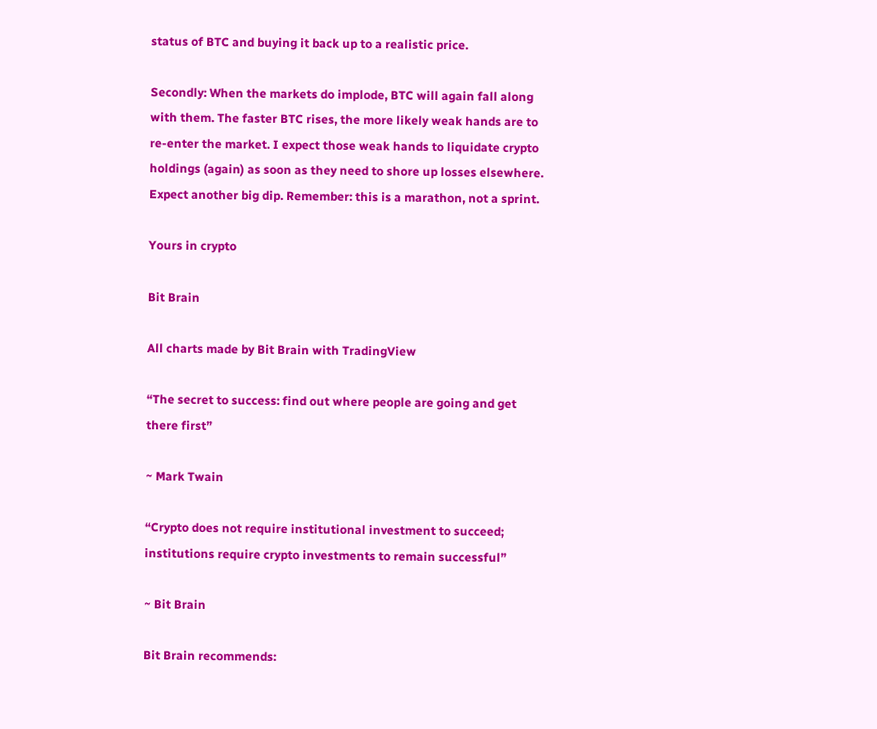status of BTC and buying it back up to a realistic price.

Secondly: When the markets do implode, BTC will again fall along with them. The faster BTC rises, the more likely weak hands are to re-enter the market. I expect those weak hands to liquidate crypto holdings (again) as soon as they need to shore up losses elsewhere. Expect another big dip. Remember: this is a marathon, not a sprint.

Yours in crypto

Bit Brain

All charts made by Bit Brain with TradingView

“The secret to success: find out where people are going and get there first”

~ Mark Twain

“Crypto does not require institutional investment to succeed; institutions require crypto investments to remain successful”

~ Bit Brain

Bit Brain recommends: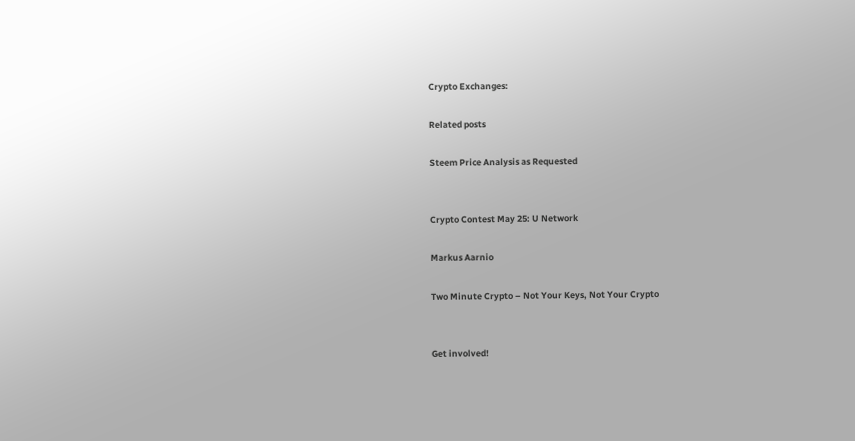Crypto Exchanges:

Related posts

Steem Price Analysis as Requested


Crypto Contest May 25: U Network

Markus Aarnio

Two Minute Crypto – Not Your Keys, Not Your Crypto


Get involved!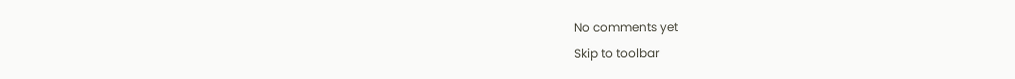No comments yet
Skip to toolbar